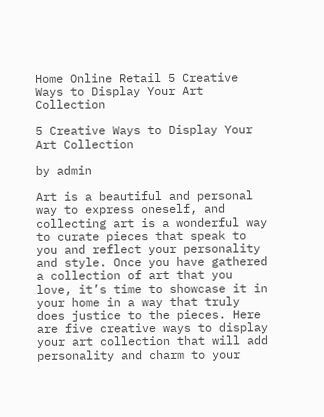Home Online Retail 5 Creative Ways to Display Your Art Collection

5 Creative Ways to Display Your Art Collection

by admin

Art is a beautiful and personal way to express oneself, and collecting art is a wonderful way to curate pieces that speak to you and reflect your personality and style. Once you have gathered a collection of art that you love, it’s time to showcase it in your home in a way that truly does justice to the pieces. Here are five creative ways to display your art collection that will add personality and charm to your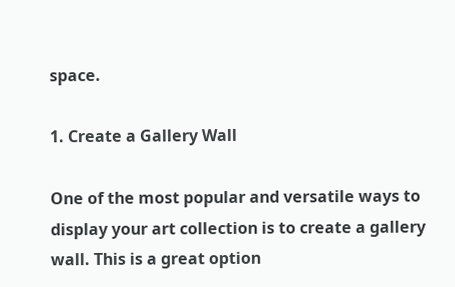space.

1. Create a Gallery Wall

One of the most popular and versatile ways to display your art collection is to create a gallery wall. This is a great option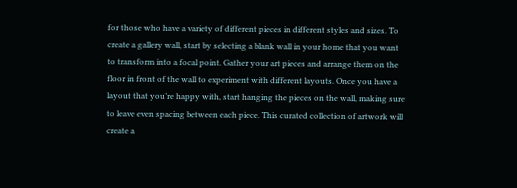for those who have a variety of different pieces in different styles and sizes. To create a gallery wall, start by selecting a blank wall in your home that you want to transform into a focal point. Gather your art pieces and arrange them on the floor in front of the wall to experiment with different layouts. Once you have a layout that you’re happy with, start hanging the pieces on the wall, making sure to leave even spacing between each piece. This curated collection of artwork will create a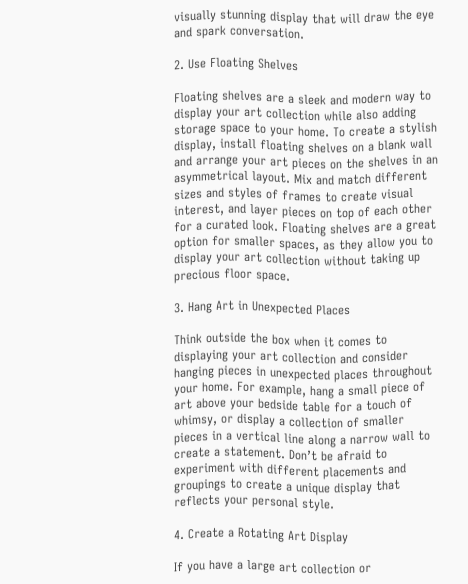visually stunning display that will draw the eye and spark conversation.

2. Use Floating Shelves

Floating shelves are a sleek and modern way to display your art collection while also adding storage space to your home. To create a stylish display, install floating shelves on a blank wall and arrange your art pieces on the shelves in an asymmetrical layout. Mix and match different sizes and styles of frames to create visual interest, and layer pieces on top of each other for a curated look. Floating shelves are a great option for smaller spaces, as they allow you to display your art collection without taking up precious floor space.

3. Hang Art in Unexpected Places

Think outside the box when it comes to displaying your art collection and consider hanging pieces in unexpected places throughout your home. For example, hang a small piece of art above your bedside table for a touch of whimsy, or display a collection of smaller pieces in a vertical line along a narrow wall to create a statement. Don’t be afraid to experiment with different placements and groupings to create a unique display that reflects your personal style.

4. Create a Rotating Art Display

If you have a large art collection or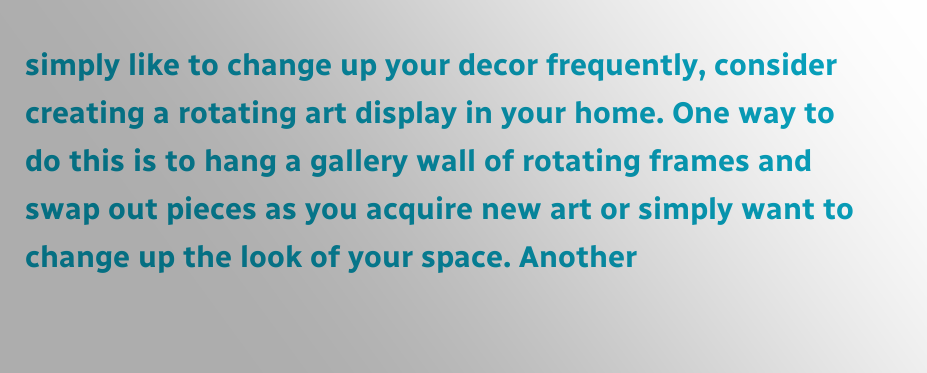simply like to change up your decor frequently, consider creating a rotating art display in your home. One way to do this is to hang a gallery wall of rotating frames and swap out pieces as you acquire new art or simply want to change up the look of your space. Another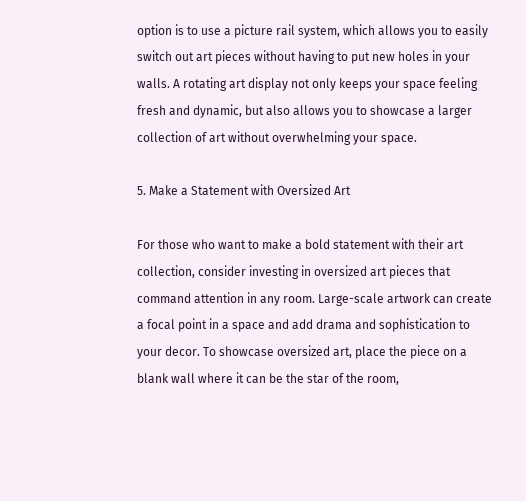option is to use a picture rail system, which allows you to easily switch out art pieces without having to put new holes in your walls. A rotating art display not only keeps your space feeling fresh and dynamic, but also allows you to showcase a larger collection of art without overwhelming your space.

5. Make a Statement with Oversized Art

For those who want to make a bold statement with their art collection, consider investing in oversized art pieces that command attention in any room. Large-scale artwork can create a focal point in a space and add drama and sophistication to your decor. To showcase oversized art, place the piece on a blank wall where it can be the star of the room,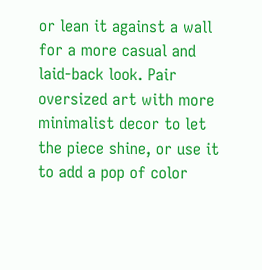or lean it against a wall for a more casual and laid-back look. Pair oversized art with more minimalist decor to let the piece shine, or use it to add a pop of color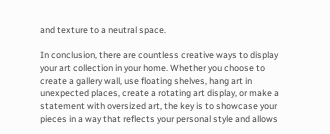and texture to a neutral space.

In conclusion, there are countless creative ways to display your art collection in your home. Whether you choose to create a gallery wall, use floating shelves, hang art in unexpected places, create a rotating art display, or make a statement with oversized art, the key is to showcase your pieces in a way that reflects your personal style and allows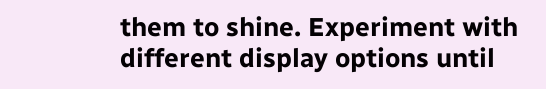them to shine. Experiment with different display options until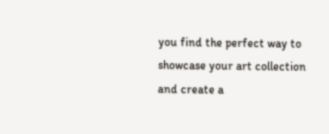you find the perfect way to showcase your art collection and create a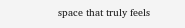space that truly feels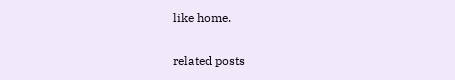like home.

related posts